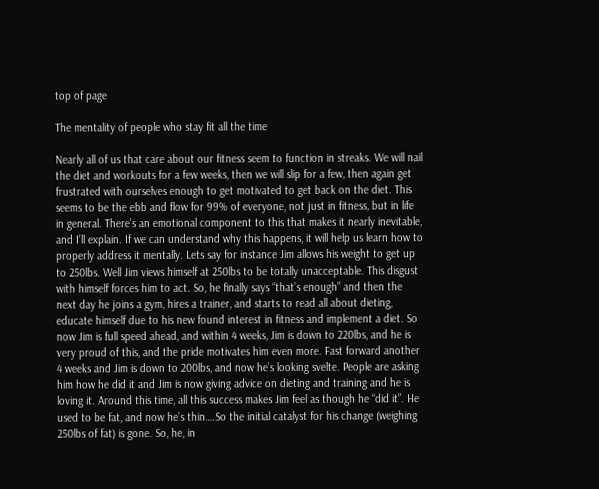top of page

The mentality of people who stay fit all the time

Nearly all of us that care about our fitness seem to function in streaks. We will nail the diet and workouts for a few weeks, then we will slip for a few, then again get frustrated with ourselves enough to get motivated to get back on the diet. This seems to be the ebb and flow for 99% of everyone, not just in fitness, but in life in general. There’s an emotional component to this that makes it nearly inevitable, and I’ll explain. If we can understand why this happens, it will help us learn how to properly address it mentally. Lets say for instance Jim allows his weight to get up to 250lbs. Well Jim views himself at 250lbs to be totally unacceptable. This disgust with himself forces him to act. So, he finally says “that’s enough” and then the next day he joins a gym, hires a trainer, and starts to read all about dieting, educate himself due to his new found interest in fitness and implement a diet. So now Jim is full speed ahead, and within 4 weeks, Jim is down to 220lbs, and he is very proud of this, and the pride motivates him even more. Fast forward another 4 weeks and Jim is down to 200lbs, and now he’s looking svelte. People are asking him how he did it and Jim is now giving advice on dieting and training and he is loving it. Around this time, all this success makes Jim feel as though he “did it”. He used to be fat, and now he’s thin….So the initial catalyst for his change (weighing 250lbs of fat) is gone. So, he, in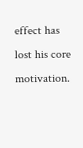effect has lost his core motivation.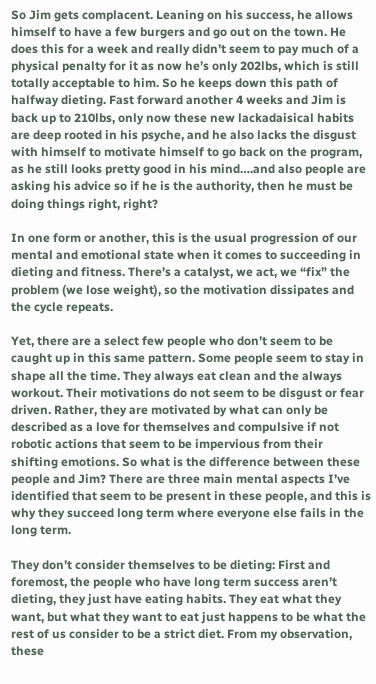So Jim gets complacent. Leaning on his success, he allows himself to have a few burgers and go out on the town. He does this for a week and really didn’t seem to pay much of a physical penalty for it as now he’s only 202lbs, which is still totally acceptable to him. So he keeps down this path of halfway dieting. Fast forward another 4 weeks and Jim is back up to 210lbs, only now these new lackadaisical habits are deep rooted in his psyche, and he also lacks the disgust with himself to motivate himself to go back on the program, as he still looks pretty good in his mind….and also people are asking his advice so if he is the authority, then he must be doing things right, right?

In one form or another, this is the usual progression of our mental and emotional state when it comes to succeeding in dieting and fitness. There’s a catalyst, we act, we “fix” the problem (we lose weight), so the motivation dissipates and the cycle repeats.

Yet, there are a select few people who don’t seem to be caught up in this same pattern. Some people seem to stay in shape all the time. They always eat clean and the always workout. Their motivations do not seem to be disgust or fear driven. Rather, they are motivated by what can only be described as a love for themselves and compulsive if not robotic actions that seem to be impervious from their shifting emotions. So what is the difference between these people and Jim? There are three main mental aspects I’ve identified that seem to be present in these people, and this is why they succeed long term where everyone else fails in the long term.

They don’t consider themselves to be dieting: First and foremost, the people who have long term success aren’t dieting, they just have eating habits. They eat what they want, but what they want to eat just happens to be what the rest of us consider to be a strict diet. From my observation, these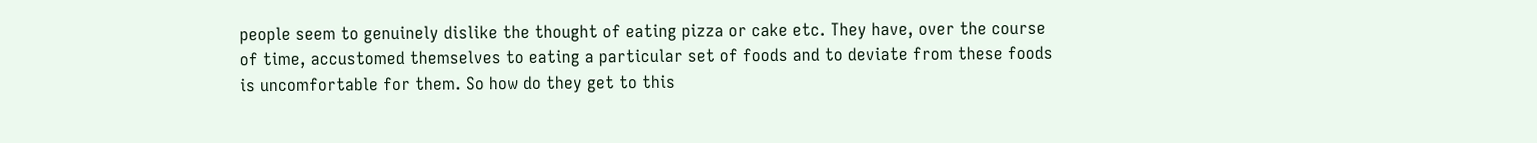people seem to genuinely dislike the thought of eating pizza or cake etc. They have, over the course of time, accustomed themselves to eating a particular set of foods and to deviate from these foods is uncomfortable for them. So how do they get to this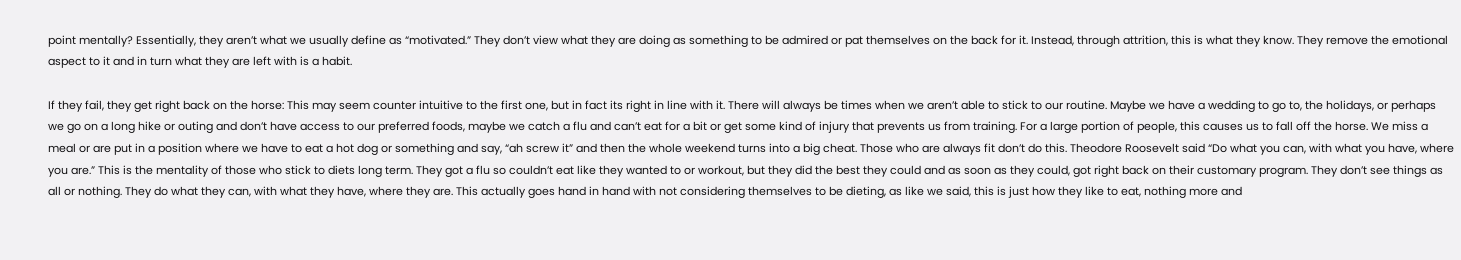point mentally? Essentially, they aren’t what we usually define as “motivated.” They don’t view what they are doing as something to be admired or pat themselves on the back for it. Instead, through attrition, this is what they know. They remove the emotional aspect to it and in turn what they are left with is a habit.

If they fail, they get right back on the horse: This may seem counter intuitive to the first one, but in fact its right in line with it. There will always be times when we aren’t able to stick to our routine. Maybe we have a wedding to go to, the holidays, or perhaps we go on a long hike or outing and don’t have access to our preferred foods, maybe we catch a flu and can’t eat for a bit or get some kind of injury that prevents us from training. For a large portion of people, this causes us to fall off the horse. We miss a meal or are put in a position where we have to eat a hot dog or something and say, “ah screw it” and then the whole weekend turns into a big cheat. Those who are always fit don’t do this. Theodore Roosevelt said “Do what you can, with what you have, where you are.” This is the mentality of those who stick to diets long term. They got a flu so couldn’t eat like they wanted to or workout, but they did the best they could and as soon as they could, got right back on their customary program. They don’t see things as all or nothing. They do what they can, with what they have, where they are. This actually goes hand in hand with not considering themselves to be dieting, as like we said, this is just how they like to eat, nothing more and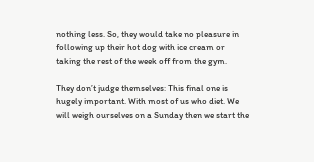nothing less. So, they would take no pleasure in following up their hot dog with ice cream or taking the rest of the week off from the gym.

They don’t judge themselves: This final one is hugely important. With most of us who diet. We will weigh ourselves on a Sunday then we start the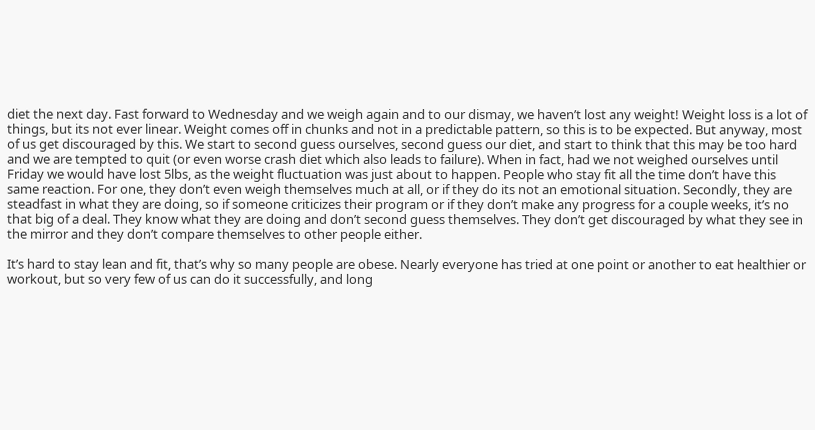diet the next day. Fast forward to Wednesday and we weigh again and to our dismay, we haven’t lost any weight! Weight loss is a lot of things, but its not ever linear. Weight comes off in chunks and not in a predictable pattern, so this is to be expected. But anyway, most of us get discouraged by this. We start to second guess ourselves, second guess our diet, and start to think that this may be too hard and we are tempted to quit (or even worse crash diet which also leads to failure). When in fact, had we not weighed ourselves until Friday we would have lost 5lbs, as the weight fluctuation was just about to happen. People who stay fit all the time don’t have this same reaction. For one, they don’t even weigh themselves much at all, or if they do its not an emotional situation. Secondly, they are steadfast in what they are doing, so if someone criticizes their program or if they don’t make any progress for a couple weeks, it’s no that big of a deal. They know what they are doing and don’t second guess themselves. They don’t get discouraged by what they see in the mirror and they don’t compare themselves to other people either.

It’s hard to stay lean and fit, that’s why so many people are obese. Nearly everyone has tried at one point or another to eat healthier or workout, but so very few of us can do it successfully, and long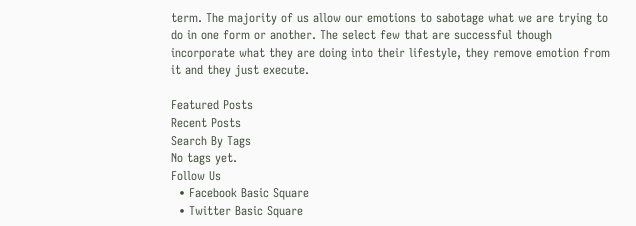term. The majority of us allow our emotions to sabotage what we are trying to do in one form or another. The select few that are successful though incorporate what they are doing into their lifestyle, they remove emotion from it and they just execute.

Featured Posts
Recent Posts
Search By Tags
No tags yet.
Follow Us
  • Facebook Basic Square
  • Twitter Basic Square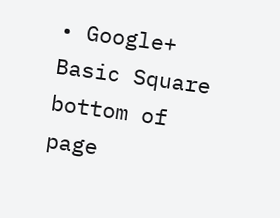• Google+ Basic Square
bottom of page